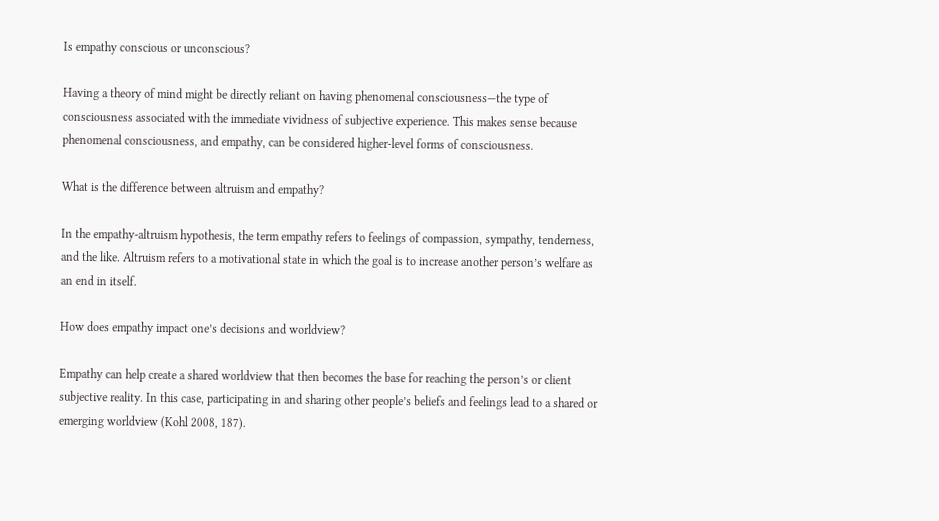Is empathy conscious or unconscious?

Having a theory of mind might be directly reliant on having phenomenal consciousness—the type of consciousness associated with the immediate vividness of subjective experience. This makes sense because phenomenal consciousness, and empathy, can be considered higher-level forms of consciousness.

What is the difference between altruism and empathy?

In the empathy-altruism hypothesis, the term empathy refers to feelings of compassion, sympathy, tenderness, and the like. Altruism refers to a motivational state in which the goal is to increase another person’s welfare as an end in itself.

How does empathy impact one’s decisions and worldview?

Empathy can help create a shared worldview that then becomes the base for reaching the person’s or client subjective reality. In this case, participating in and sharing other people’s beliefs and feelings lead to a shared or emerging worldview (Kohl 2008, 187).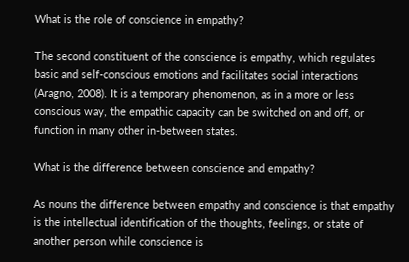What is the role of conscience in empathy?

The second constituent of the conscience is empathy, which regulates basic and self-conscious emotions and facilitates social interactions (Aragno, 2008). It is a temporary phenomenon, as in a more or less conscious way, the empathic capacity can be switched on and off, or function in many other in-between states.

What is the difference between conscience and empathy?

As nouns the difference between empathy and conscience is that empathy is the intellectual identification of the thoughts, feelings, or state of another person while conscience is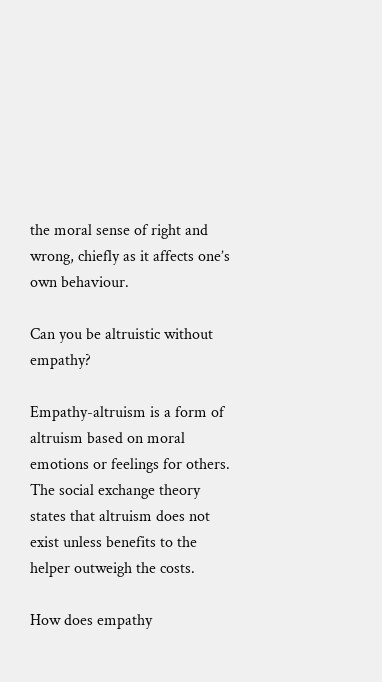the moral sense of right and wrong, chiefly as it affects one’s own behaviour.

Can you be altruistic without empathy?

Empathy-altruism is a form of altruism based on moral emotions or feelings for others. The social exchange theory states that altruism does not exist unless benefits to the helper outweigh the costs.

How does empathy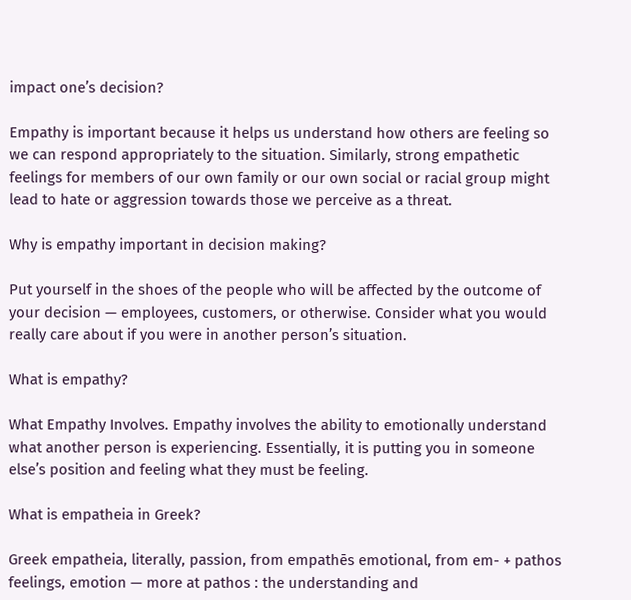impact one’s decision?

Empathy is important because it helps us understand how others are feeling so we can respond appropriately to the situation. Similarly, strong empathetic feelings for members of our own family or our own social or racial group might lead to hate or aggression towards those we perceive as a threat.

Why is empathy important in decision making?

Put yourself in the shoes of the people who will be affected by the outcome of your decision — employees, customers, or otherwise. Consider what you would really care about if you were in another person’s situation.

What is empathy?

What Empathy Involves. Empathy involves the ability to emotionally understand what another person is experiencing. Essentially, it is putting you in someone else’s position and feeling what they must be feeling.

What is empatheia in Greek?

Greek empatheia, literally, passion, from empathēs emotional, from em- + pathos feelings, emotion — more at pathos : the understanding and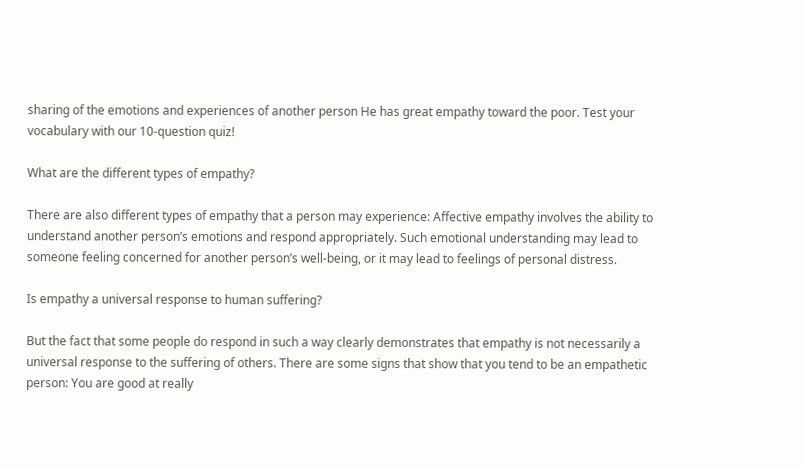sharing of the emotions and experiences of another person He has great empathy toward the poor. Test your vocabulary with our 10-question quiz!

What are the different types of empathy?

There are also different types of empathy that a person may experience: Affective empathy involves the ability to understand another person’s emotions and respond appropriately. Such emotional understanding may lead to someone feeling concerned for another person’s well-being, or it may lead to feelings of personal distress.

Is empathy a universal response to human suffering?

But the fact that some people do respond in such a way clearly demonstrates that empathy is not necessarily a universal response to the suffering of others. There are some signs that show that you tend to be an empathetic person: You are good at really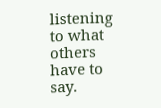listening to what others have to say.